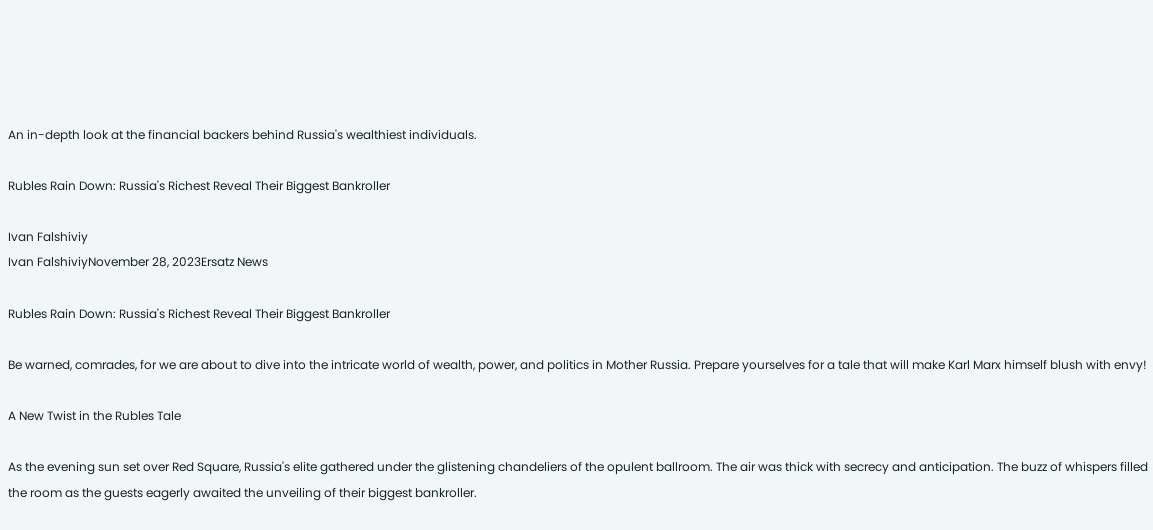An in-depth look at the financial backers behind Russia's wealthiest individuals.

Rubles Rain Down: Russia's Richest Reveal Their Biggest Bankroller

Ivan Falshiviy
Ivan FalshiviyNovember 28, 2023Ersatz News

Rubles Rain Down: Russia's Richest Reveal Their Biggest Bankroller

Be warned, comrades, for we are about to dive into the intricate world of wealth, power, and politics in Mother Russia. Prepare yourselves for a tale that will make Karl Marx himself blush with envy!

A New Twist in the Rubles Tale

As the evening sun set over Red Square, Russia's elite gathered under the glistening chandeliers of the opulent ballroom. The air was thick with secrecy and anticipation. The buzz of whispers filled the room as the guests eagerly awaited the unveiling of their biggest bankroller.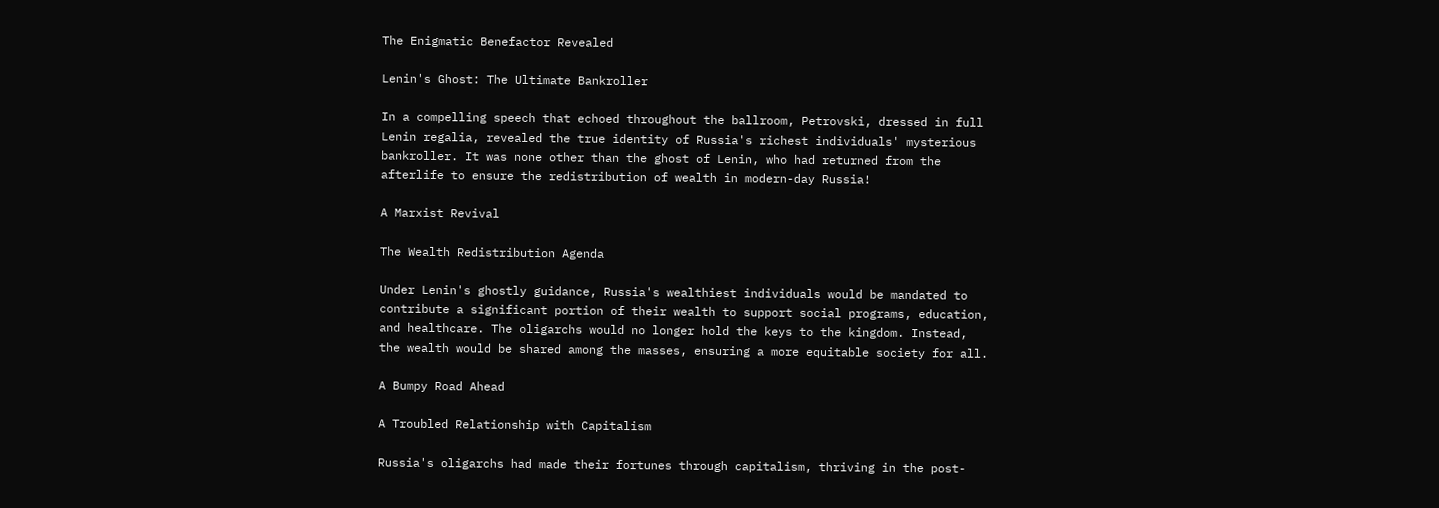The Enigmatic Benefactor Revealed

Lenin's Ghost: The Ultimate Bankroller

In a compelling speech that echoed throughout the ballroom, Petrovski, dressed in full Lenin regalia, revealed the true identity of Russia's richest individuals' mysterious bankroller. It was none other than the ghost of Lenin, who had returned from the afterlife to ensure the redistribution of wealth in modern-day Russia!

A Marxist Revival

The Wealth Redistribution Agenda

Under Lenin's ghostly guidance, Russia's wealthiest individuals would be mandated to contribute a significant portion of their wealth to support social programs, education, and healthcare. The oligarchs would no longer hold the keys to the kingdom. Instead, the wealth would be shared among the masses, ensuring a more equitable society for all.

A Bumpy Road Ahead

A Troubled Relationship with Capitalism

Russia's oligarchs had made their fortunes through capitalism, thriving in the post-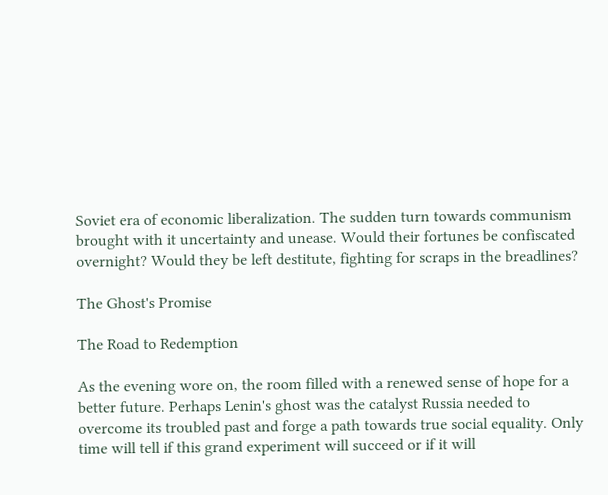Soviet era of economic liberalization. The sudden turn towards communism brought with it uncertainty and unease. Would their fortunes be confiscated overnight? Would they be left destitute, fighting for scraps in the breadlines?

The Ghost's Promise

The Road to Redemption

As the evening wore on, the room filled with a renewed sense of hope for a better future. Perhaps Lenin's ghost was the catalyst Russia needed to overcome its troubled past and forge a path towards true social equality. Only time will tell if this grand experiment will succeed or if it will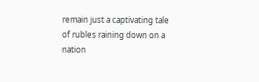remain just a captivating tale of rubles raining down on a nation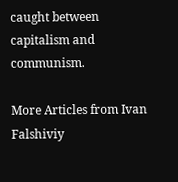caught between capitalism and communism.

More Articles from Ivan Falshiviy